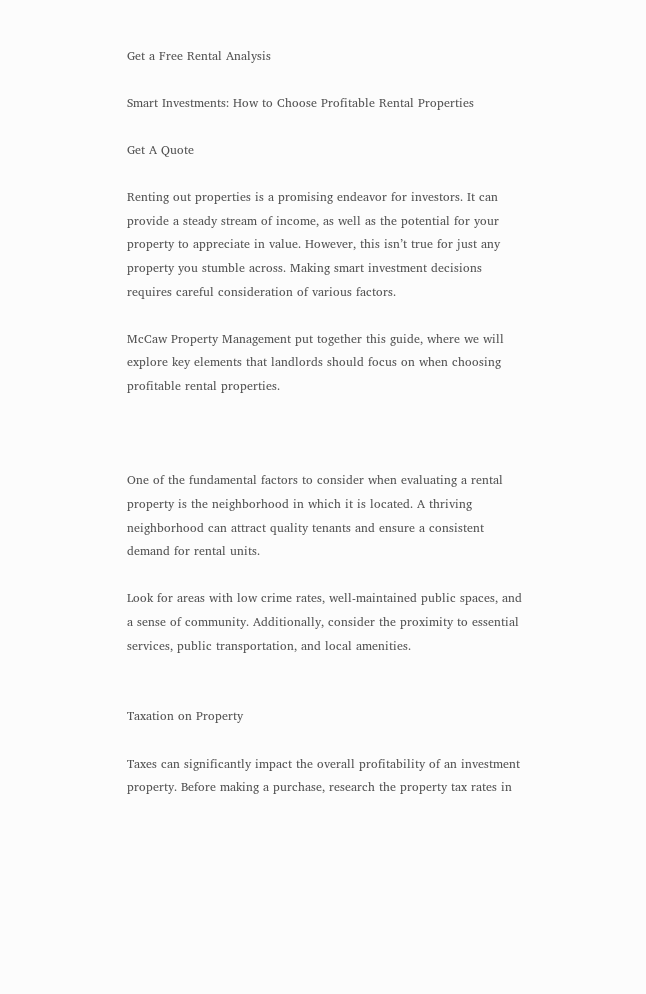Get a Free Rental Analysis

Smart Investments: How to Choose Profitable Rental Properties

Get A Quote

Renting out properties is a promising endeavor for investors. It can provide a steady stream of income, as well as the potential for your property to appreciate in value. However, this isn’t true for just any property you stumble across. Making smart investment decisions requires careful consideration of various factors.

McCaw Property Management put together this guide, where we will explore key elements that landlords should focus on when choosing profitable rental properties.



One of the fundamental factors to consider when evaluating a rental property is the neighborhood in which it is located. A thriving neighborhood can attract quality tenants and ensure a consistent demand for rental units.

Look for areas with low crime rates, well-maintained public spaces, and a sense of community. Additionally, consider the proximity to essential services, public transportation, and local amenities.


Taxation on Property

Taxes can significantly impact the overall profitability of an investment property. Before making a purchase, research the property tax rates in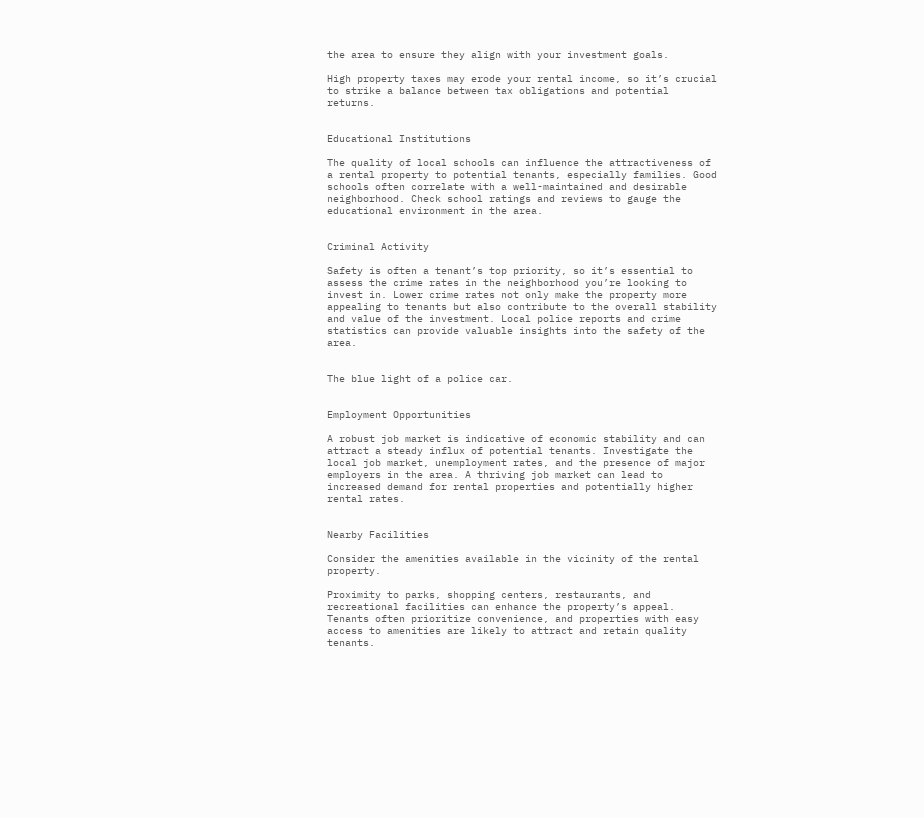the area to ensure they align with your investment goals.

High property taxes may erode your rental income, so it’s crucial to strike a balance between tax obligations and potential returns.


Educational Institutions

The quality of local schools can influence the attractiveness of a rental property to potential tenants, especially families. Good schools often correlate with a well-maintained and desirable neighborhood. Check school ratings and reviews to gauge the educational environment in the area.


Criminal Activity

Safety is often a tenant’s top priority, so it’s essential to assess the crime rates in the neighborhood you’re looking to invest in. Lower crime rates not only make the property more appealing to tenants but also contribute to the overall stability and value of the investment. Local police reports and crime statistics can provide valuable insights into the safety of the area.


The blue light of a police car.


Employment Opportunities

A robust job market is indicative of economic stability and can attract a steady influx of potential tenants. Investigate the local job market, unemployment rates, and the presence of major employers in the area. A thriving job market can lead to increased demand for rental properties and potentially higher rental rates.


Nearby Facilities

Consider the amenities available in the vicinity of the rental property.

Proximity to parks, shopping centers, restaurants, and recreational facilities can enhance the property’s appeal. Tenants often prioritize convenience, and properties with easy access to amenities are likely to attract and retain quality tenants.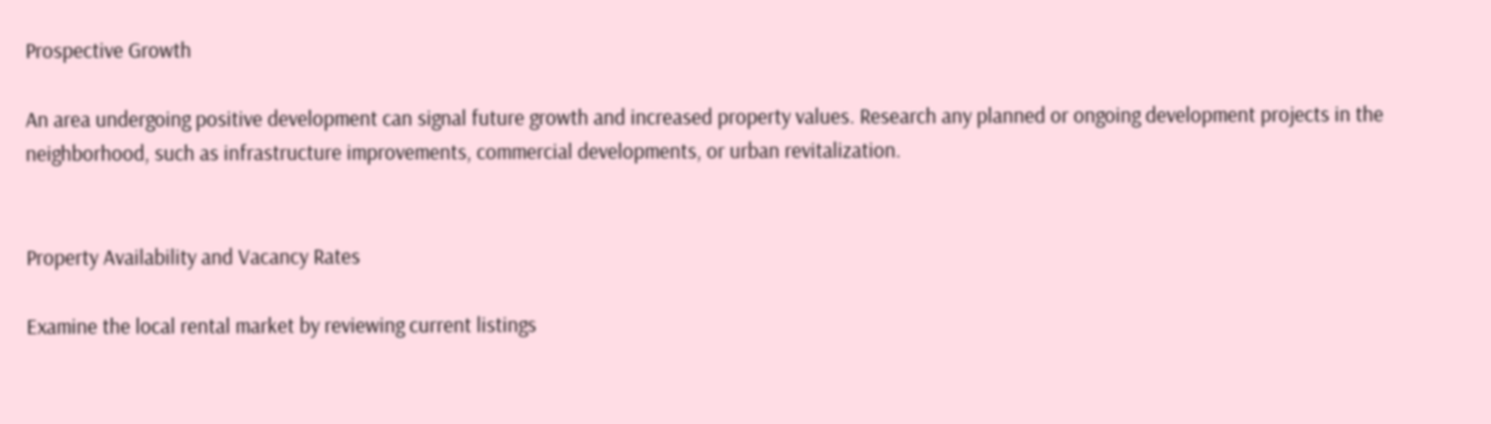Prospective Growth

An area undergoing positive development can signal future growth and increased property values. Research any planned or ongoing development projects in the neighborhood, such as infrastructure improvements, commercial developments, or urban revitalization.


Property Availability and Vacancy Rates

Examine the local rental market by reviewing current listings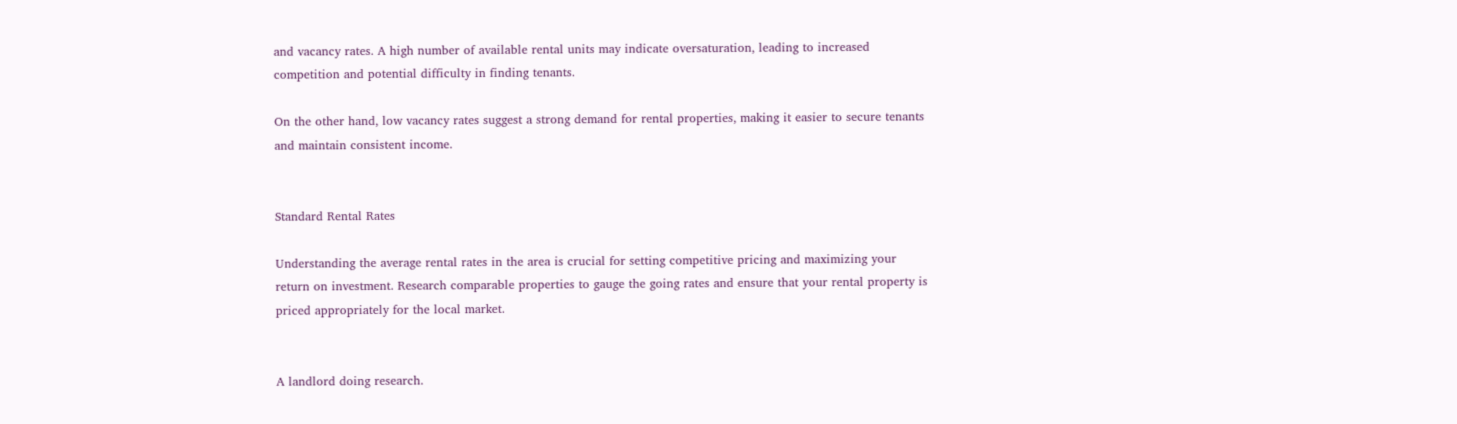and vacancy rates. A high number of available rental units may indicate oversaturation, leading to increased competition and potential difficulty in finding tenants.

On the other hand, low vacancy rates suggest a strong demand for rental properties, making it easier to secure tenants and maintain consistent income.


Standard Rental Rates

Understanding the average rental rates in the area is crucial for setting competitive pricing and maximizing your return on investment. Research comparable properties to gauge the going rates and ensure that your rental property is priced appropriately for the local market.


A landlord doing research.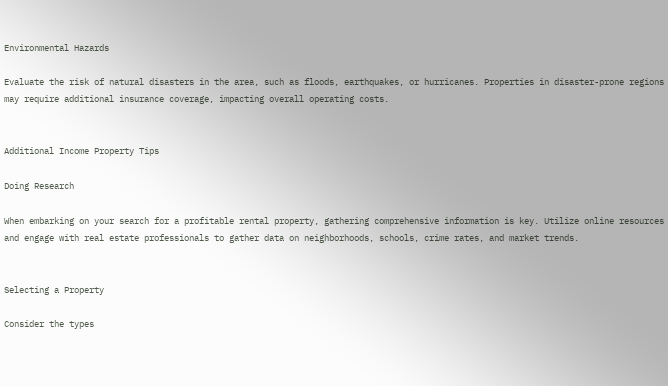Environmental Hazards

Evaluate the risk of natural disasters in the area, such as floods, earthquakes, or hurricanes. Properties in disaster-prone regions may require additional insurance coverage, impacting overall operating costs.


Additional Income Property Tips

Doing Research

When embarking on your search for a profitable rental property, gathering comprehensive information is key. Utilize online resources and engage with real estate professionals to gather data on neighborhoods, schools, crime rates, and market trends.


Selecting a Property

Consider the types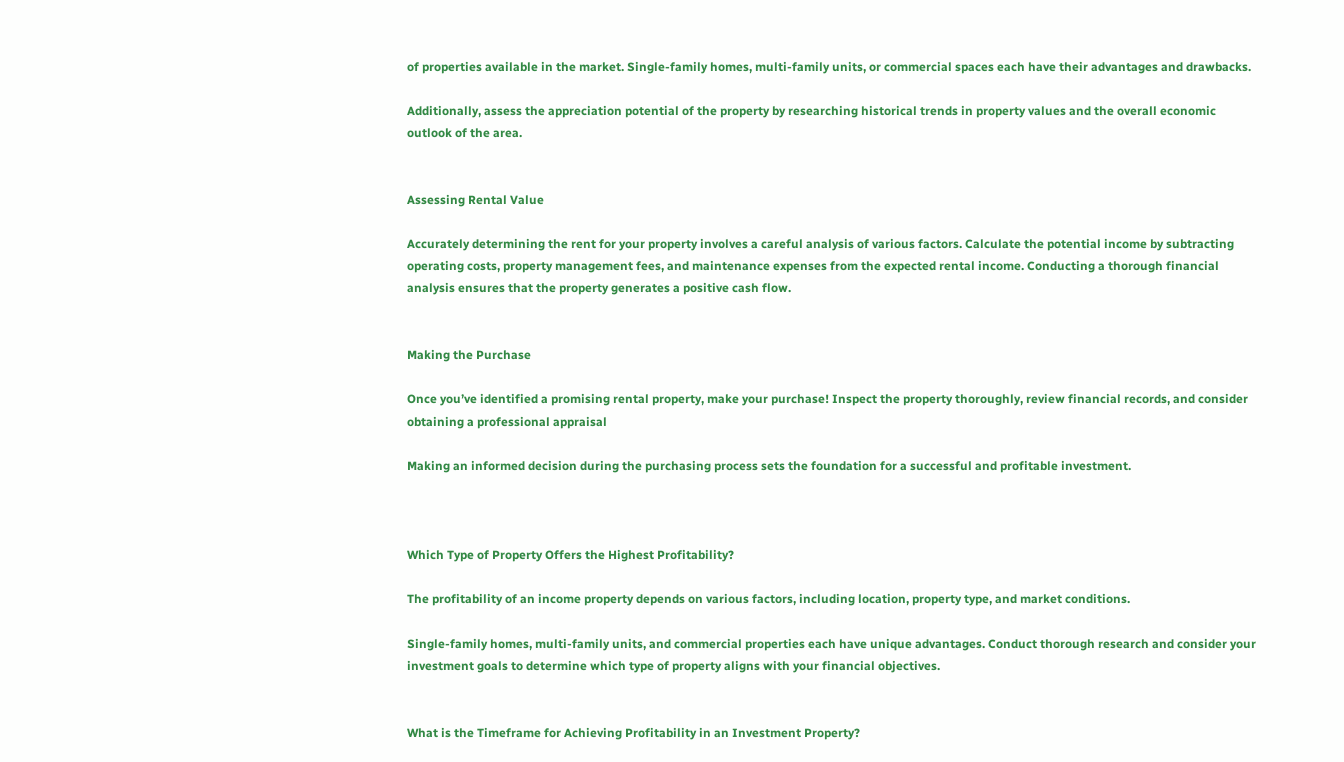of properties available in the market. Single-family homes, multi-family units, or commercial spaces each have their advantages and drawbacks.

Additionally, assess the appreciation potential of the property by researching historical trends in property values and the overall economic outlook of the area.


Assessing Rental Value

Accurately determining the rent for your property involves a careful analysis of various factors. Calculate the potential income by subtracting operating costs, property management fees, and maintenance expenses from the expected rental income. Conducting a thorough financial analysis ensures that the property generates a positive cash flow.


Making the Purchase

Once you’ve identified a promising rental property, make your purchase! Inspect the property thoroughly, review financial records, and consider obtaining a professional appraisal

Making an informed decision during the purchasing process sets the foundation for a successful and profitable investment.



Which Type of Property Offers the Highest Profitability?

The profitability of an income property depends on various factors, including location, property type, and market conditions.

Single-family homes, multi-family units, and commercial properties each have unique advantages. Conduct thorough research and consider your investment goals to determine which type of property aligns with your financial objectives.


What is the Timeframe for Achieving Profitability in an Investment Property?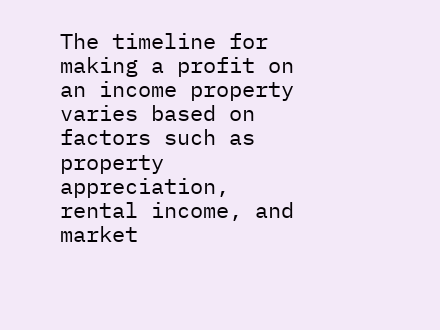The timeline for making a profit on an income property varies based on factors such as property appreciation, rental income, and market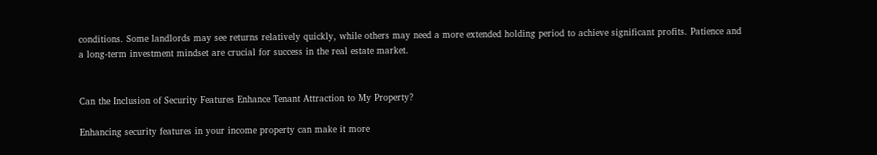conditions. Some landlords may see returns relatively quickly, while others may need a more extended holding period to achieve significant profits. Patience and a long-term investment mindset are crucial for success in the real estate market.


Can the Inclusion of Security Features Enhance Tenant Attraction to My Property?

Enhancing security features in your income property can make it more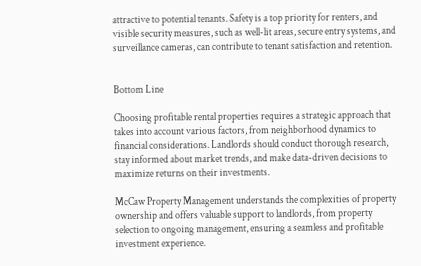attractive to potential tenants. Safety is a top priority for renters, and visible security measures, such as well-lit areas, secure entry systems, and surveillance cameras, can contribute to tenant satisfaction and retention.


Bottom Line

Choosing profitable rental properties requires a strategic approach that takes into account various factors, from neighborhood dynamics to financial considerations. Landlords should conduct thorough research, stay informed about market trends, and make data-driven decisions to maximize returns on their investments.

McCaw Property Management understands the complexities of property ownership and offers valuable support to landlords, from property selection to ongoing management, ensuring a seamless and profitable investment experience.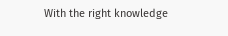With the right knowledge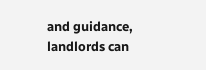and guidance, landlords can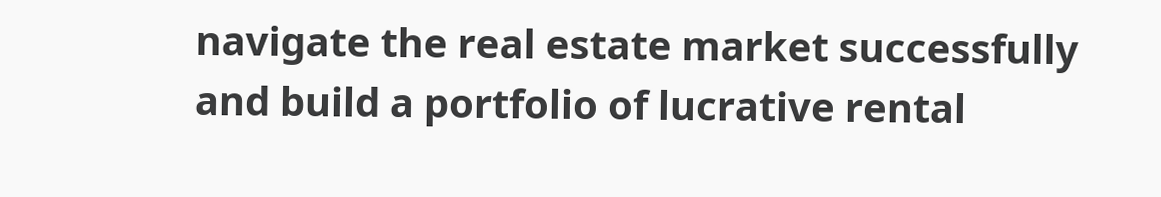navigate the real estate market successfully and build a portfolio of lucrative rental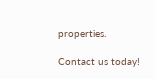properties.

Contact us today!